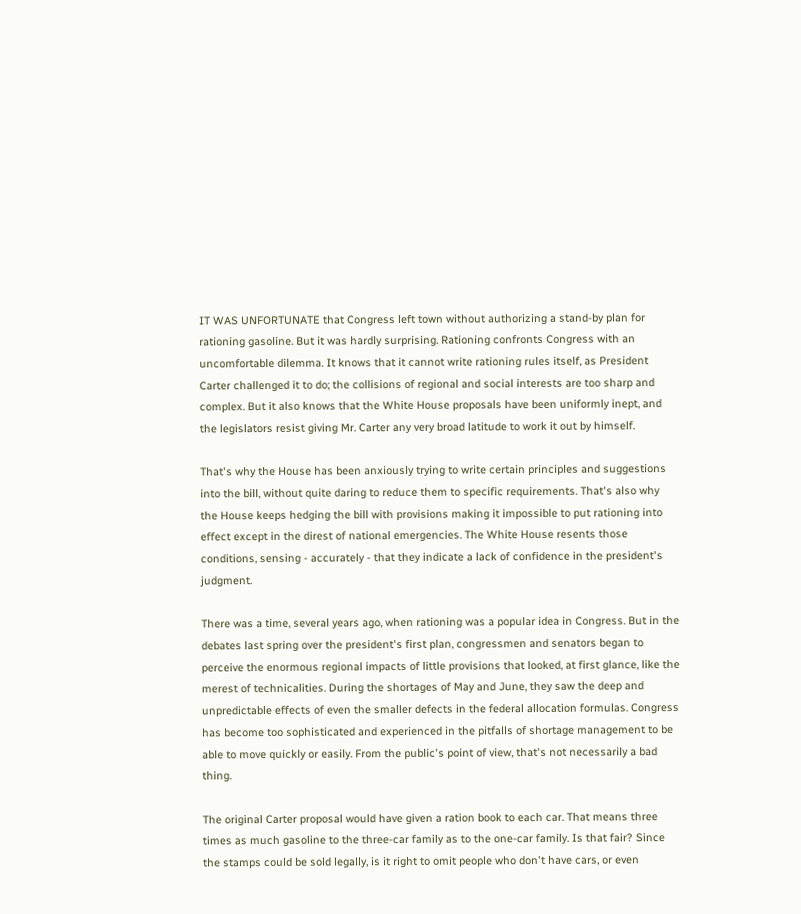IT WAS UNFORTUNATE that Congress left town without authorizing a stand-by plan for rationing gasoline. But it was hardly surprising. Rationing confronts Congress with an uncomfortable dilemma. It knows that it cannot write rationing rules itself, as President Carter challenged it to do; the collisions of regional and social interests are too sharp and complex. But it also knows that the White House proposals have been uniformly inept, and the legislators resist giving Mr. Carter any very broad latitude to work it out by himself.

That's why the House has been anxiously trying to write certain principles and suggestions into the bill, without quite daring to reduce them to specific requirements. That's also why the House keeps hedging the bill with provisions making it impossible to put rationing into effect except in the direst of national emergencies. The White House resents those conditions, sensing - accurately - that they indicate a lack of confidence in the president's judgment.

There was a time, several years ago, when rationing was a popular idea in Congress. But in the debates last spring over the president's first plan, congressmen and senators began to perceive the enormous regional impacts of little provisions that looked, at first glance, like the merest of technicalities. During the shortages of May and June, they saw the deep and unpredictable effects of even the smaller defects in the federal allocation formulas. Congress has become too sophisticated and experienced in the pitfalls of shortage management to be able to move quickly or easily. From the public's point of view, that's not necessarily a bad thing.

The original Carter proposal would have given a ration book to each car. That means three times as much gasoline to the three-car family as to the one-car family. Is that fair? Since the stamps could be sold legally, is it right to omit people who don't have cars, or even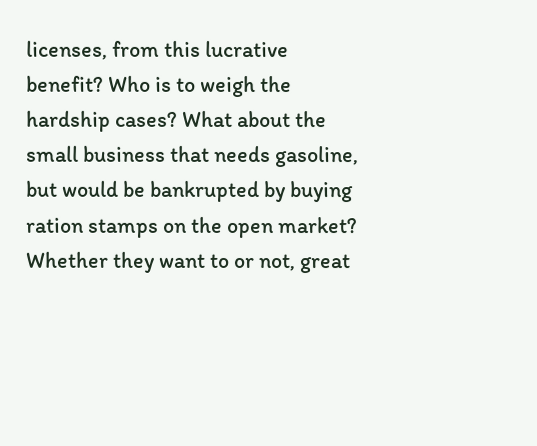licenses, from this lucrative benefit? Who is to weigh the hardship cases? What about the small business that needs gasoline, but would be bankrupted by buying ration stamps on the open market? Whether they want to or not, great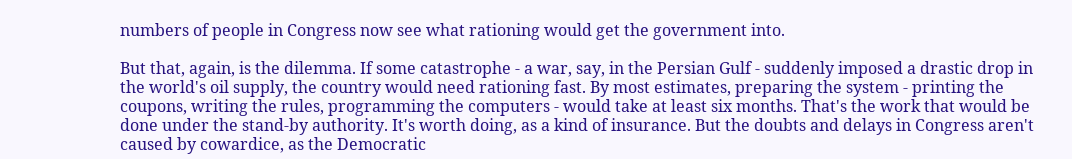numbers of people in Congress now see what rationing would get the government into.

But that, again, is the dilemma. If some catastrophe - a war, say, in the Persian Gulf - suddenly imposed a drastic drop in the world's oil supply, the country would need rationing fast. By most estimates, preparing the system - printing the coupons, writing the rules, programming the computers - would take at least six months. That's the work that would be done under the stand-by authority. It's worth doing, as a kind of insurance. But the doubts and delays in Congress aren't caused by cowardice, as the Democratic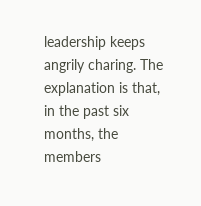leadership keeps angrily charing. The explanation is that, in the past six months, the members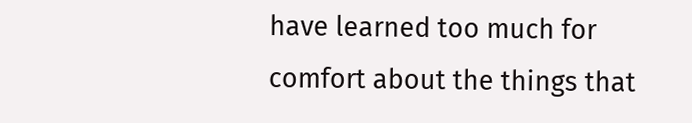have learned too much for comfort about the things that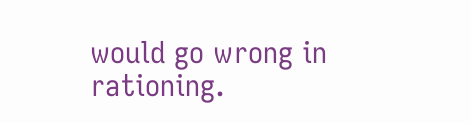would go wrong in rationing.